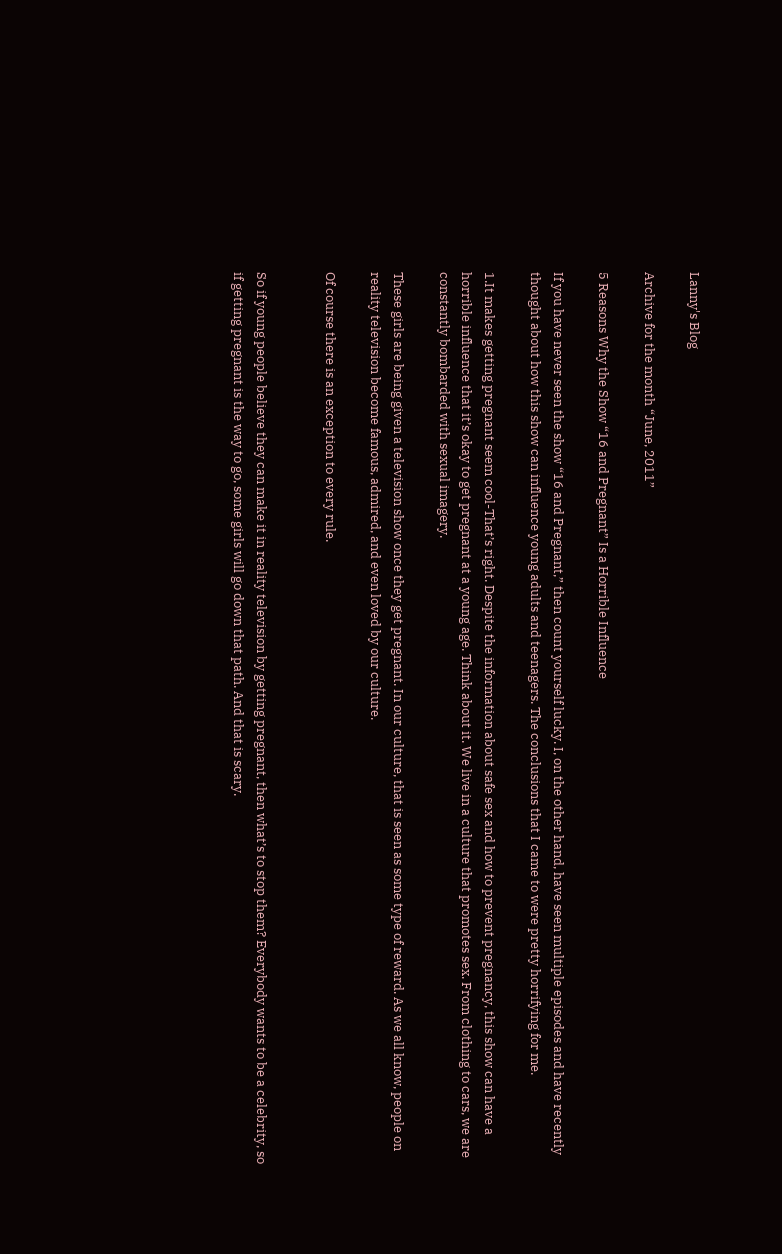Lanny's Blog

Archive for the month “June, 2011”

5 Reasons Why the Show “16 and Pregnant” Is a Horrible Influence

If you have never seen the show “16 and Pregnant,” then count yourself lucky. I, on the other hand, have seen multiple episodes and have recently thought about how this show can influence young adults and teenagers. The conclusions that I came to were pretty horrifying for me.

1.It makes getting pregnant seem cool-That’s right. Despite the information about safe sex and how to prevent pregnancy, this show can have a horrible influence that it’s okay to get pregnant at a young age. Think about it. We live in a culture that promotes sex. From clothing to cars, we are constantly bombarded with sexual imagery.

These girls are being given a television show once they get pregnant. In our culture, that is seen as some type of reward. As we all know, people on reality television become famous, admired, and even loved by our culture.

Of course there is an exception to every rule.


So if young people believe they can make it in reality television by getting pregnant, then what’s to stop them? Everybody wants to be a celebrity, so if getting pregnant is the way to go, some girls will go down that path. And that is scary.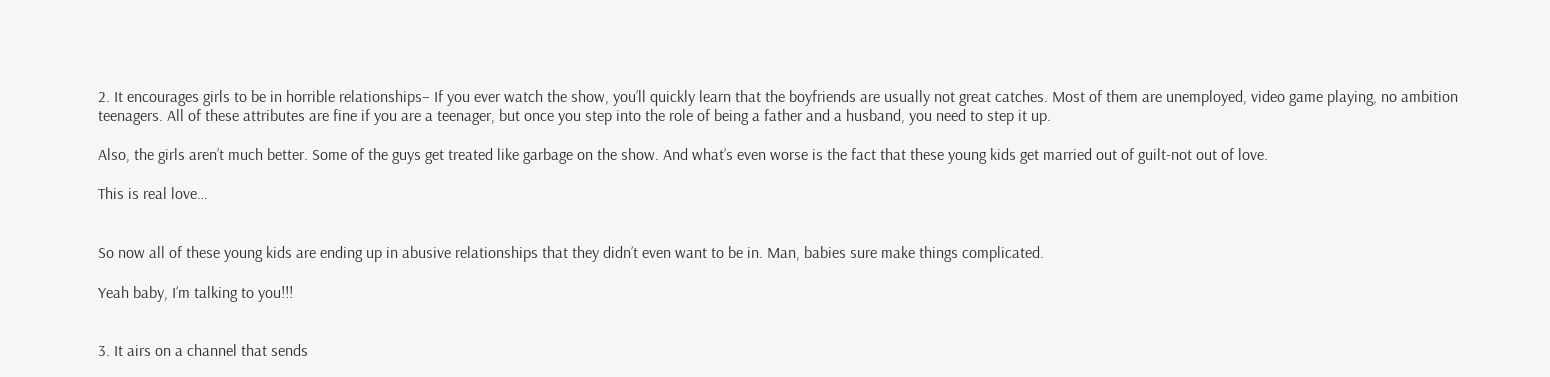2. It encourages girls to be in horrible relationships– If you ever watch the show, you’ll quickly learn that the boyfriends are usually not great catches. Most of them are unemployed, video game playing, no ambition teenagers. All of these attributes are fine if you are a teenager, but once you step into the role of being a father and a husband, you need to step it up.

Also, the girls aren’t much better. Some of the guys get treated like garbage on the show. And what’s even worse is the fact that these young kids get married out of guilt-not out of love.

This is real love…


So now all of these young kids are ending up in abusive relationships that they didn’t even want to be in. Man, babies sure make things complicated.

Yeah baby, I’m talking to you!!!


3. It airs on a channel that sends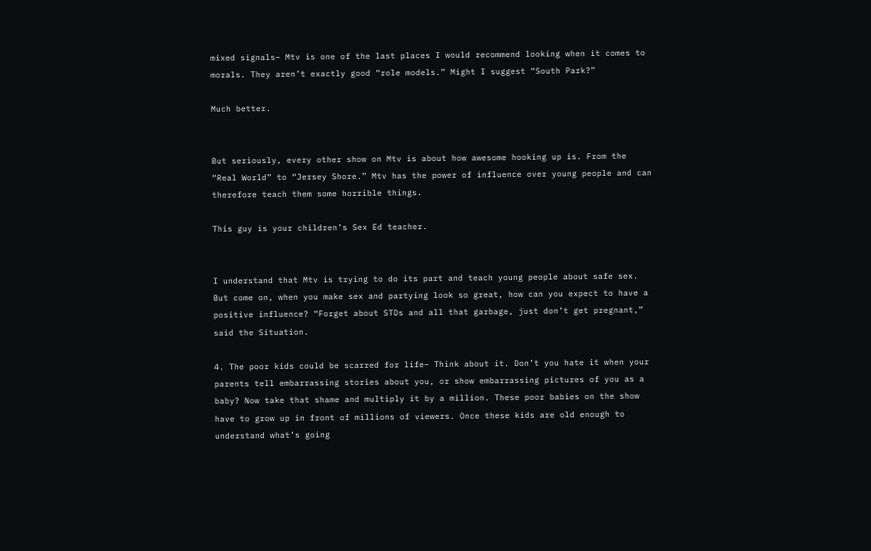mixed signals– Mtv is one of the last places I would recommend looking when it comes to morals. They aren’t exactly good “role models.” Might I suggest “South Park?”

Much better.


But seriously, every other show on Mtv is about how awesome hooking up is. From the “Real World” to “Jersey Shore.” Mtv has the power of influence over young people and can therefore teach them some horrible things.

This guy is your children’s Sex Ed teacher.


I understand that Mtv is trying to do its part and teach young people about safe sex. But come on, when you make sex and partying look so great, how can you expect to have a positive influence? “Forget about STDs and all that garbage, just don’t get pregnant,” said the Situation.

4. The poor kids could be scarred for life– Think about it. Don’t you hate it when your parents tell embarrassing stories about you, or show embarrassing pictures of you as a baby? Now take that shame and multiply it by a million. These poor babies on the show have to grow up in front of millions of viewers. Once these kids are old enough to understand what’s going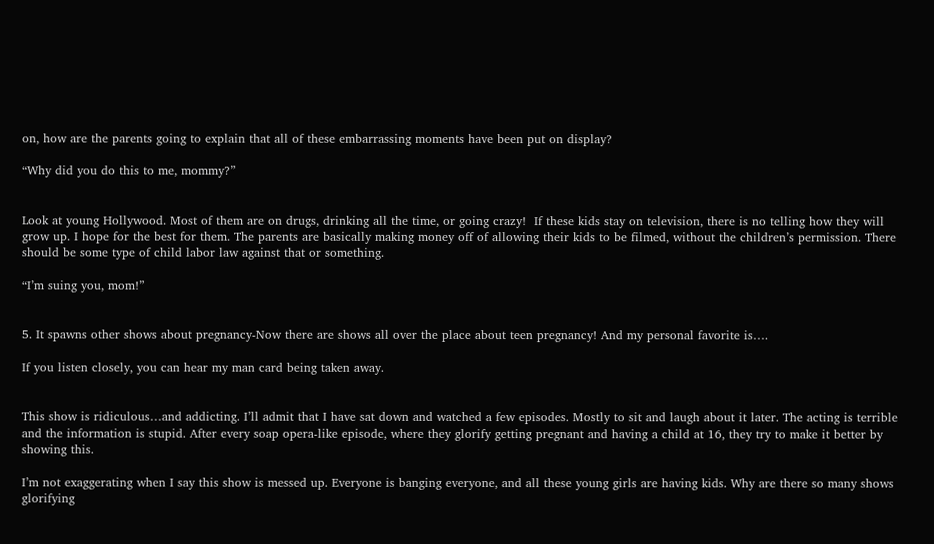on, how are the parents going to explain that all of these embarrassing moments have been put on display?

“Why did you do this to me, mommy?”


Look at young Hollywood. Most of them are on drugs, drinking all the time, or going crazy!  If these kids stay on television, there is no telling how they will grow up. I hope for the best for them. The parents are basically making money off of allowing their kids to be filmed, without the children’s permission. There should be some type of child labor law against that or something.

“I’m suing you, mom!”


5. It spawns other shows about pregnancy-Now there are shows all over the place about teen pregnancy! And my personal favorite is….

If you listen closely, you can hear my man card being taken away.


This show is ridiculous…and addicting. I’ll admit that I have sat down and watched a few episodes. Mostly to sit and laugh about it later. The acting is terrible and the information is stupid. After every soap opera-like episode, where they glorify getting pregnant and having a child at 16, they try to make it better by showing this.

I’m not exaggerating when I say this show is messed up. Everyone is banging everyone, and all these young girls are having kids. Why are there so many shows glorifying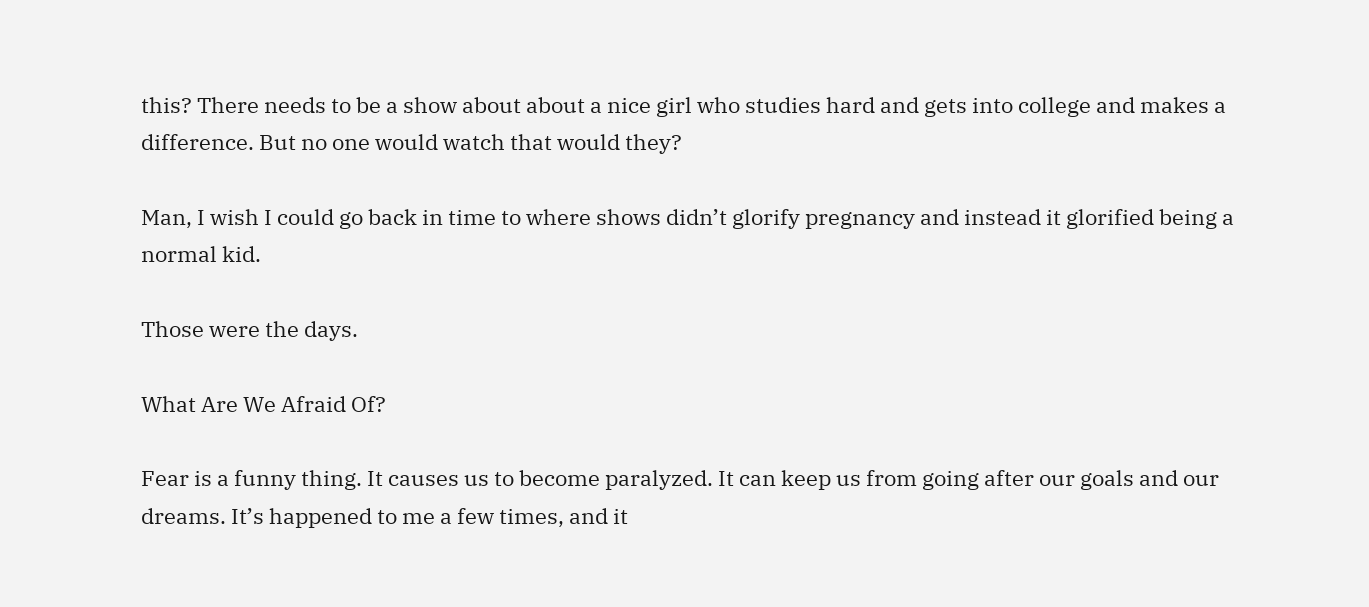this? There needs to be a show about about a nice girl who studies hard and gets into college and makes a difference. But no one would watch that would they?

Man, I wish I could go back in time to where shows didn’t glorify pregnancy and instead it glorified being a normal kid.

Those were the days.

What Are We Afraid Of?

Fear is a funny thing. It causes us to become paralyzed. It can keep us from going after our goals and our dreams. It’s happened to me a few times, and it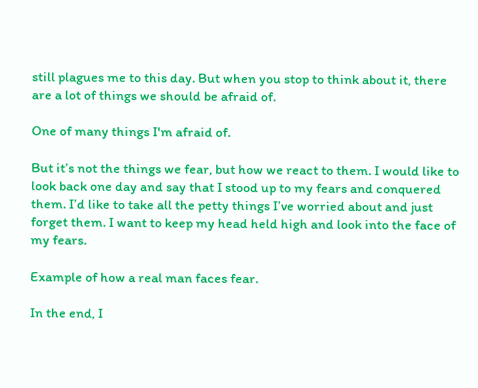still plagues me to this day. But when you stop to think about it, there are a lot of things we should be afraid of.

One of many things I'm afraid of.

But it’s not the things we fear, but how we react to them. I would like to look back one day and say that I stood up to my fears and conquered them. I’d like to take all the petty things I’ve worried about and just forget them. I want to keep my head held high and look into the face of my fears.

Example of how a real man faces fear.

In the end, I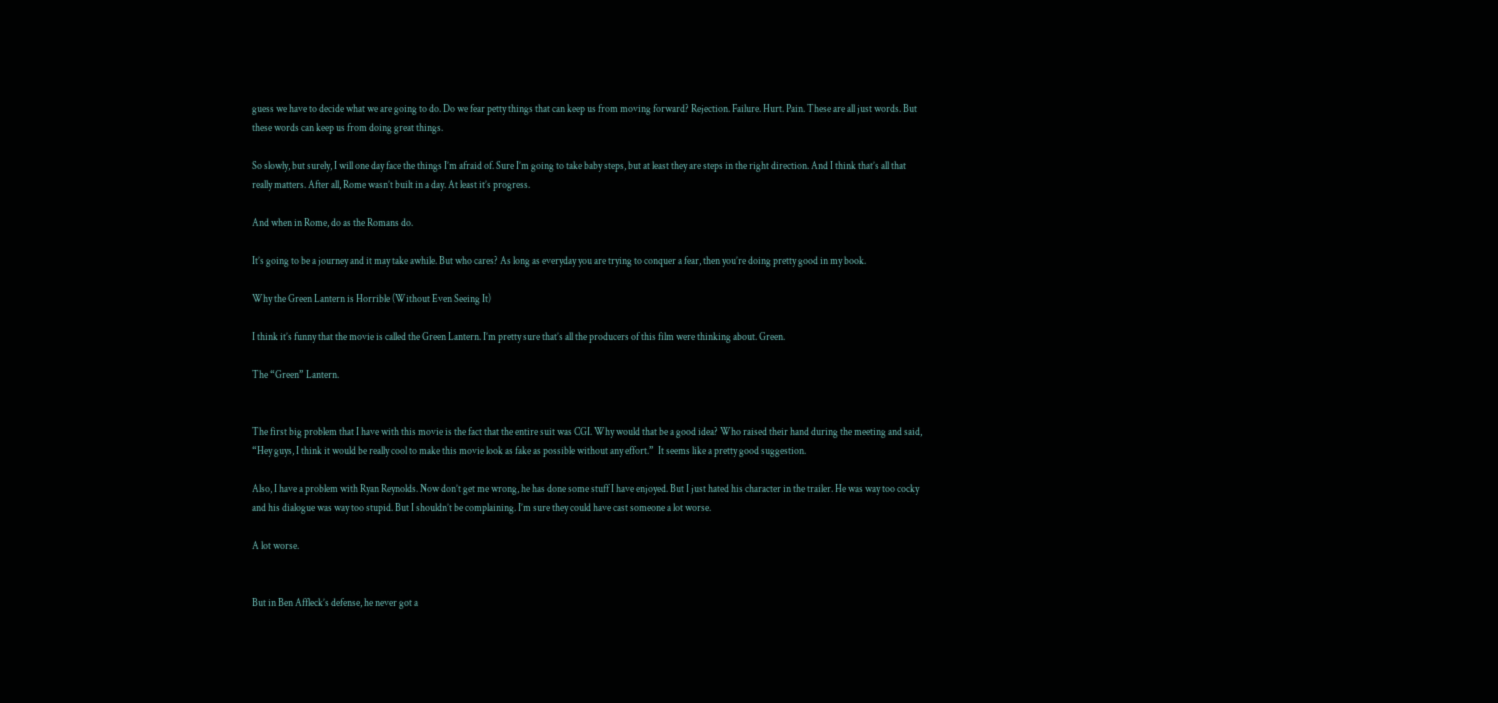guess we have to decide what we are going to do. Do we fear petty things that can keep us from moving forward? Rejection. Failure. Hurt. Pain. These are all just words. But these words can keep us from doing great things.

So slowly, but surely, I will one day face the things I’m afraid of. Sure I’m going to take baby steps, but at least they are steps in the right direction. And I think that’s all that really matters. After all, Rome wasn’t built in a day. At least it’s progress.

And when in Rome, do as the Romans do.

It’s going to be a journey and it may take awhile. But who cares? As long as everyday you are trying to conquer a fear, then you’re doing pretty good in my book.

Why the Green Lantern is Horrible (Without Even Seeing It)

I think it’s funny that the movie is called the Green Lantern. I’m pretty sure that’s all the producers of this film were thinking about. Green.

The “Green” Lantern.


The first big problem that I have with this movie is the fact that the entire suit was CGI. Why would that be a good idea? Who raised their hand during the meeting and said, “Hey guys, I think it would be really cool to make this movie look as fake as possible without any effort.”  It seems like a pretty good suggestion.

Also, I have a problem with Ryan Reynolds. Now don’t get me wrong, he has done some stuff I have enjoyed. But I just hated his character in the trailer. He was way too cocky and his dialogue was way too stupid. But I shouldn’t be complaining. I’m sure they could have cast someone a lot worse.

A lot worse.


But in Ben Affleck’s defense, he never got a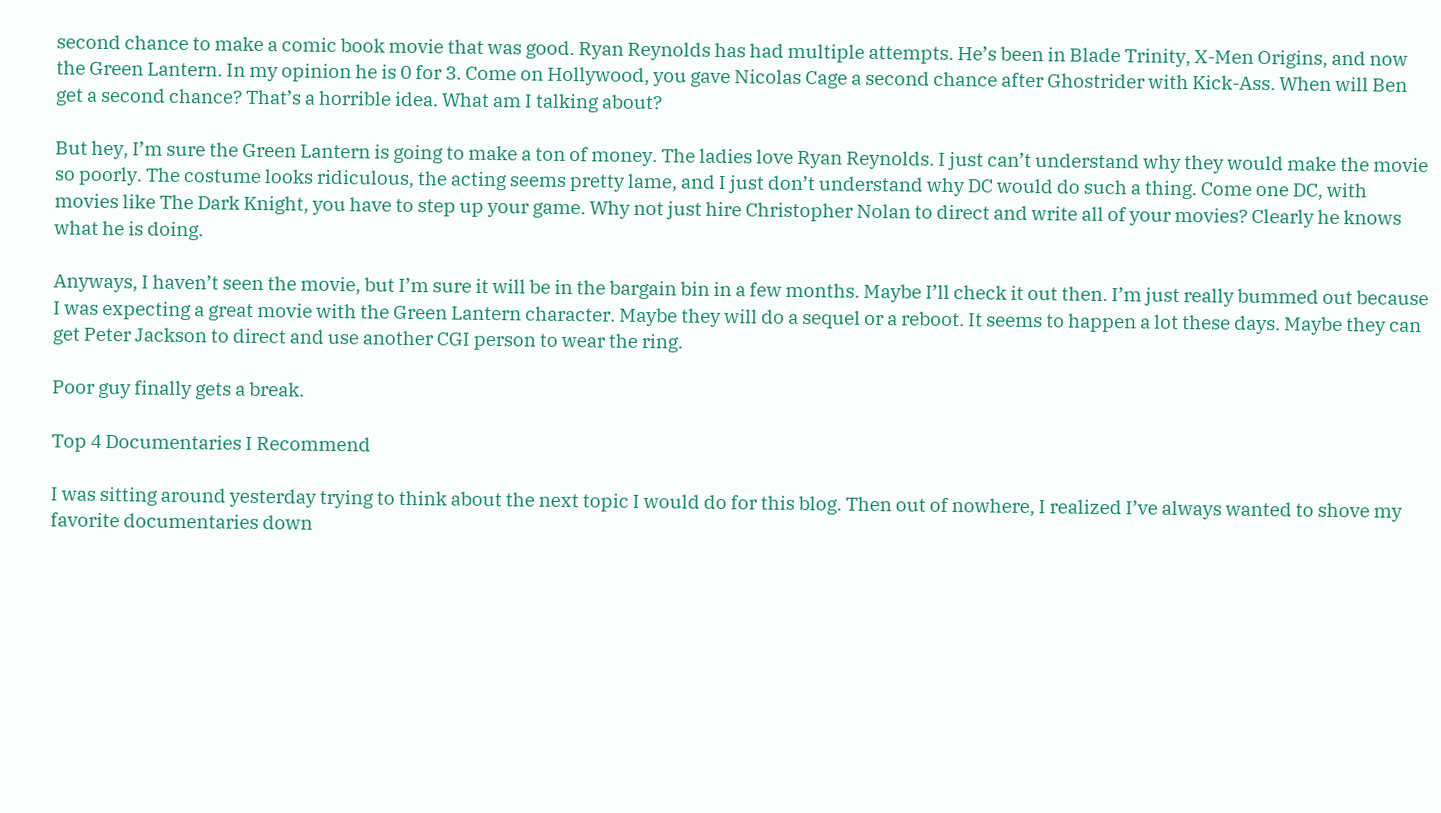second chance to make a comic book movie that was good. Ryan Reynolds has had multiple attempts. He’s been in Blade Trinity, X-Men Origins, and now the Green Lantern. In my opinion he is 0 for 3. Come on Hollywood, you gave Nicolas Cage a second chance after Ghostrider with Kick-Ass. When will Ben get a second chance? That’s a horrible idea. What am I talking about?

But hey, I’m sure the Green Lantern is going to make a ton of money. The ladies love Ryan Reynolds. I just can’t understand why they would make the movie so poorly. The costume looks ridiculous, the acting seems pretty lame, and I just don’t understand why DC would do such a thing. Come one DC, with movies like The Dark Knight, you have to step up your game. Why not just hire Christopher Nolan to direct and write all of your movies? Clearly he knows what he is doing.

Anyways, I haven’t seen the movie, but I’m sure it will be in the bargain bin in a few months. Maybe I’ll check it out then. I’m just really bummed out because I was expecting a great movie with the Green Lantern character. Maybe they will do a sequel or a reboot. It seems to happen a lot these days. Maybe they can get Peter Jackson to direct and use another CGI person to wear the ring.

Poor guy finally gets a break.

Top 4 Documentaries I Recommend

I was sitting around yesterday trying to think about the next topic I would do for this blog. Then out of nowhere, I realized I’ve always wanted to shove my favorite documentaries down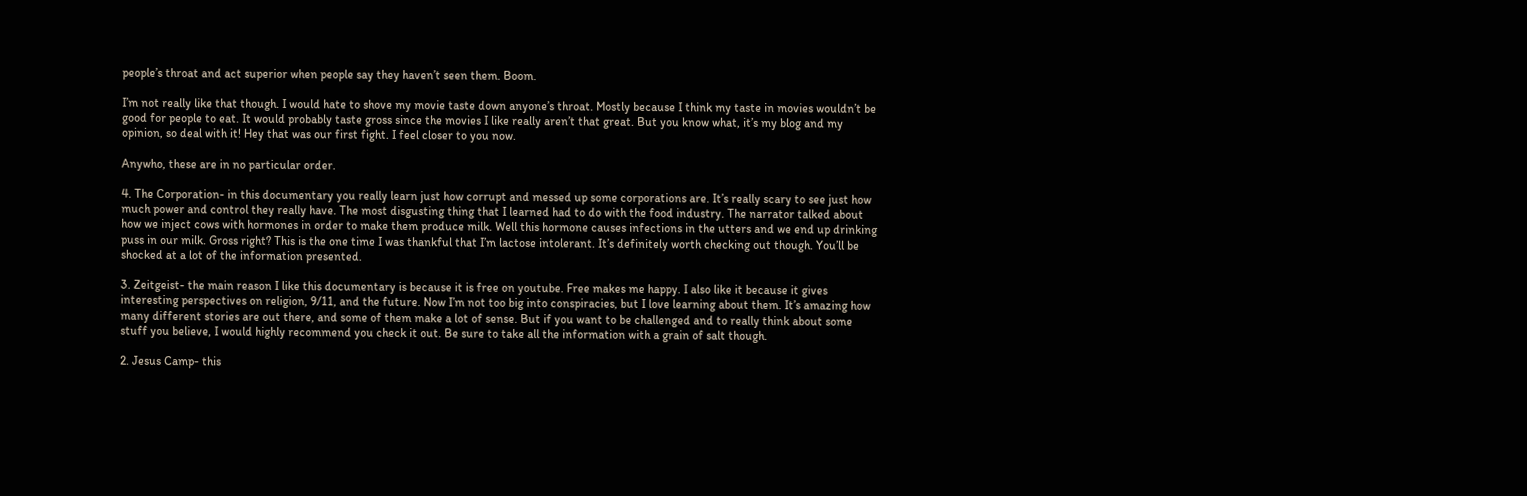people’s throat and act superior when people say they haven’t seen them. Boom.

I’m not really like that though. I would hate to shove my movie taste down anyone’s throat. Mostly because I think my taste in movies wouldn’t be good for people to eat. It would probably taste gross since the movies I like really aren’t that great. But you know what, it’s my blog and my opinion, so deal with it! Hey that was our first fight. I feel closer to you now.

Anywho, these are in no particular order.

4. The Corporation- in this documentary you really learn just how corrupt and messed up some corporations are. It’s really scary to see just how much power and control they really have. The most disgusting thing that I learned had to do with the food industry. The narrator talked about how we inject cows with hormones in order to make them produce milk. Well this hormone causes infections in the utters and we end up drinking puss in our milk. Gross right? This is the one time I was thankful that I’m lactose intolerant. It’s definitely worth checking out though. You’ll be shocked at a lot of the information presented.

3. Zeitgeist- the main reason I like this documentary is because it is free on youtube. Free makes me happy. I also like it because it gives interesting perspectives on religion, 9/11, and the future. Now I’m not too big into conspiracies, but I love learning about them. It’s amazing how many different stories are out there, and some of them make a lot of sense. But if you want to be challenged and to really think about some stuff you believe, I would highly recommend you check it out. Be sure to take all the information with a grain of salt though.

2. Jesus Camp- this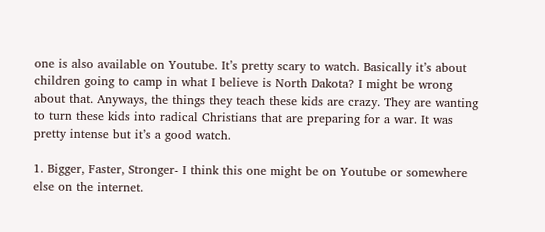one is also available on Youtube. It’s pretty scary to watch. Basically it’s about children going to camp in what I believe is North Dakota? I might be wrong about that. Anyways, the things they teach these kids are crazy. They are wanting to turn these kids into radical Christians that are preparing for a war. It was pretty intense but it’s a good watch.

1. Bigger, Faster, Stronger- I think this one might be on Youtube or somewhere else on the internet.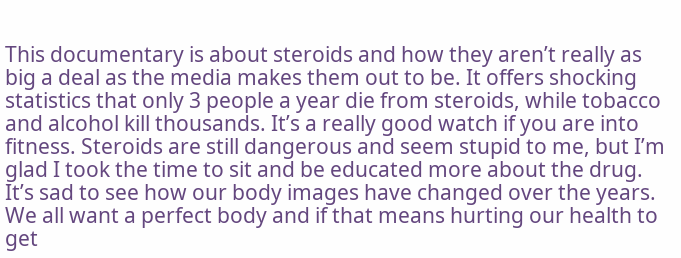This documentary is about steroids and how they aren’t really as big a deal as the media makes them out to be. It offers shocking statistics that only 3 people a year die from steroids, while tobacco and alcohol kill thousands. It’s a really good watch if you are into fitness. Steroids are still dangerous and seem stupid to me, but I’m glad I took the time to sit and be educated more about the drug. It’s sad to see how our body images have changed over the years. We all want a perfect body and if that means hurting our health to get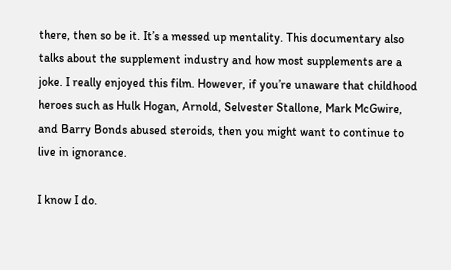there, then so be it. It’s a messed up mentality. This documentary also talks about the supplement industry and how most supplements are a joke. I really enjoyed this film. However, if you’re unaware that childhood heroes such as Hulk Hogan, Arnold, Selvester Stallone, Mark McGwire, and Barry Bonds abused steroids, then you might want to continue to live in ignorance.

I know I do.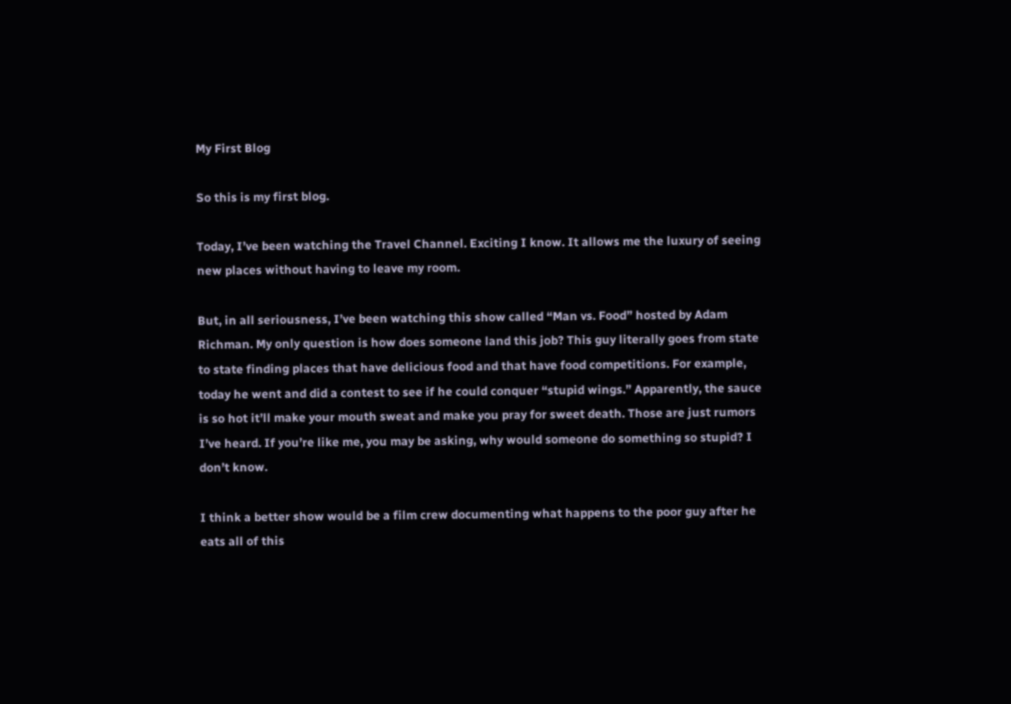My First Blog

So this is my first blog.

Today, I’ve been watching the Travel Channel. Exciting I know. It allows me the luxury of seeing new places without having to leave my room.

But, in all seriousness, I’ve been watching this show called “Man vs. Food” hosted by Adam Richman. My only question is how does someone land this job? This guy literally goes from state to state finding places that have delicious food and that have food competitions. For example, today he went and did a contest to see if he could conquer “stupid wings.” Apparently, the sauce is so hot it’ll make your mouth sweat and make you pray for sweet death. Those are just rumors I’ve heard. If you’re like me, you may be asking, why would someone do something so stupid? I don’t know.

I think a better show would be a film crew documenting what happens to the poor guy after he eats all of this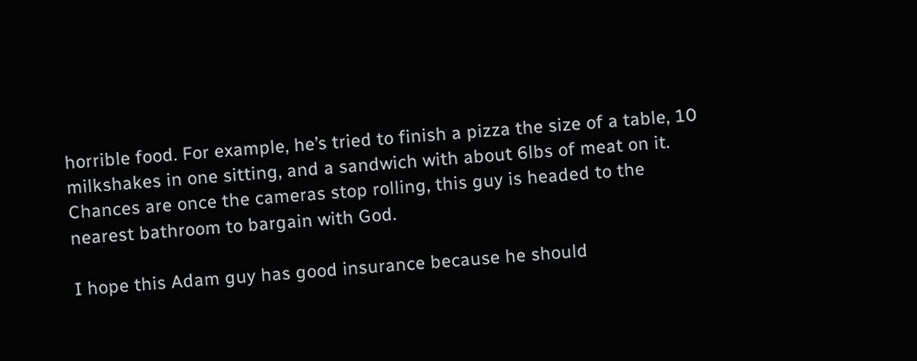horrible food. For example, he’s tried to finish a pizza the size of a table, 10 milkshakes in one sitting, and a sandwich with about 6lbs of meat on it. Chances are once the cameras stop rolling, this guy is headed to the nearest bathroom to bargain with God.

I hope this Adam guy has good insurance because he should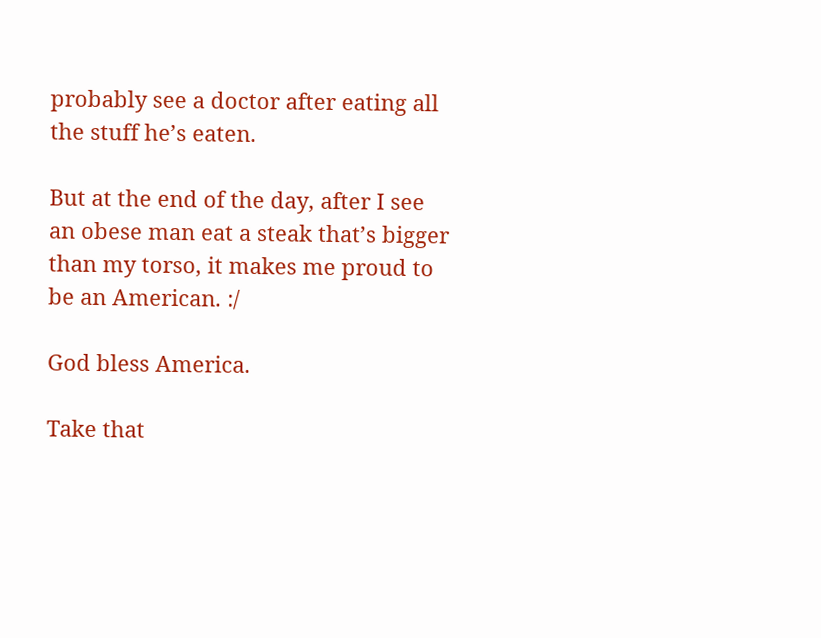probably see a doctor after eating all the stuff he’s eaten.

But at the end of the day, after I see an obese man eat a steak that’s bigger than my torso, it makes me proud to be an American. :/

God bless America.

Take that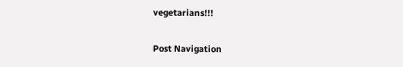vegetarians!!!

Post Navigation